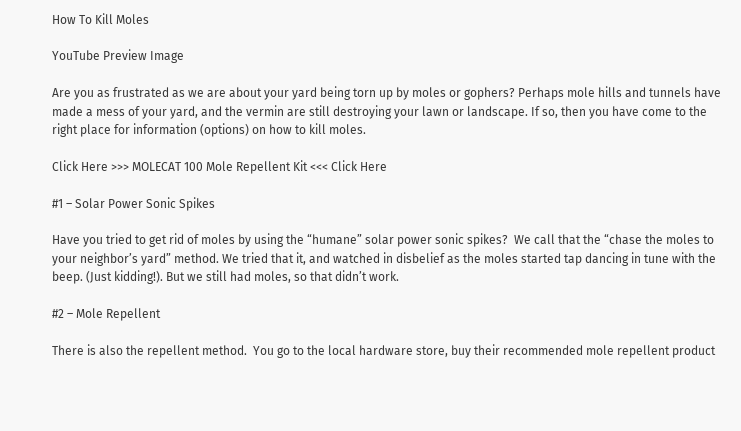How To Kill Moles

YouTube Preview Image

Are you as frustrated as we are about your yard being torn up by moles or gophers? Perhaps mole hills and tunnels have made a mess of your yard, and the vermin are still destroying your lawn or landscape. If so, then you have come to the right place for information (options) on how to kill moles.

Click Here >>> MOLECAT 100 Mole Repellent Kit <<< Click Here

#1 – Solar Power Sonic Spikes

Have you tried to get rid of moles by using the “humane” solar power sonic spikes?  We call that the “chase the moles to your neighbor’s yard” method. We tried that it, and watched in disbelief as the moles started tap dancing in tune with the beep. (Just kidding!). But we still had moles, so that didn’t work.

#2 – Mole Repellent

There is also the repellent method.  You go to the local hardware store, buy their recommended mole repellent product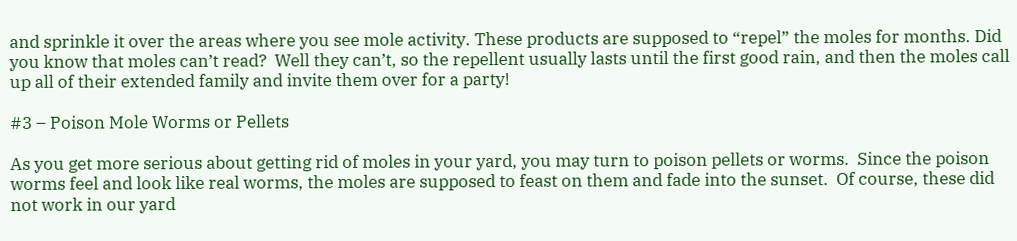and sprinkle it over the areas where you see mole activity. These products are supposed to “repel” the moles for months. Did you know that moles can’t read?  Well they can’t, so the repellent usually lasts until the first good rain, and then the moles call up all of their extended family and invite them over for a party!

#3 – Poison Mole Worms or Pellets

As you get more serious about getting rid of moles in your yard, you may turn to poison pellets or worms.  Since the poison worms feel and look like real worms, the moles are supposed to feast on them and fade into the sunset.  Of course, these did not work in our yard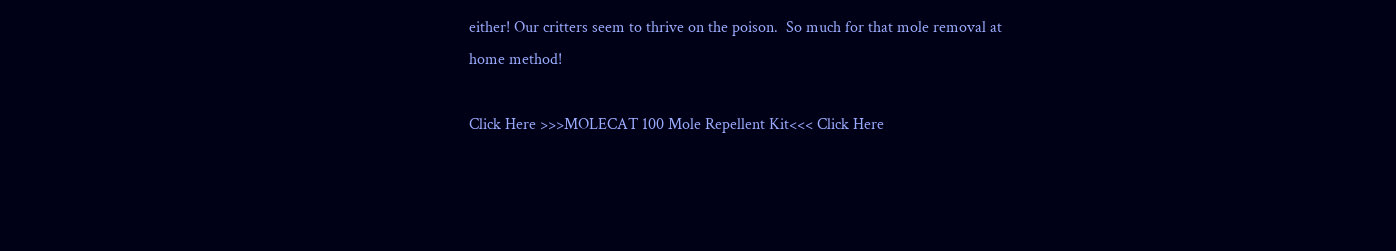either! Our critters seem to thrive on the poison.  So much for that mole removal at home method!

Click Here >>>MOLECAT 100 Mole Repellent Kit<<< Click Here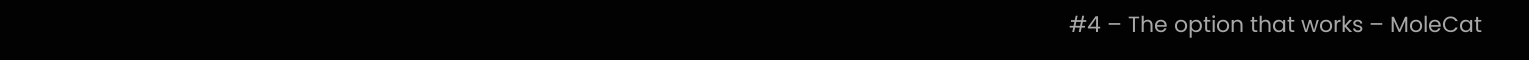#4 – The option that works – MoleCat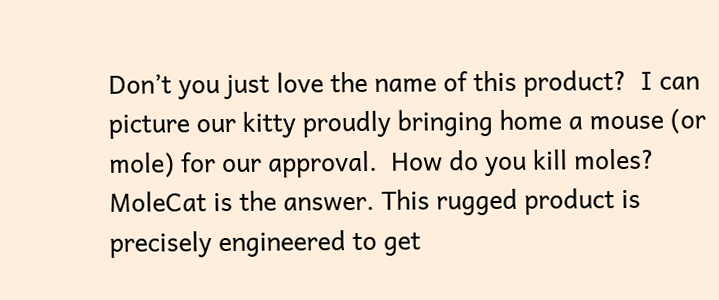Don’t you just love the name of this product?  I can picture our kitty proudly bringing home a mouse (or mole) for our approval.  How do you kill moles?  MoleCat is the answer. This rugged product is precisely engineered to get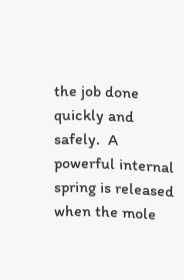the job done quickly and safely.  A powerful internal spring is released when the mole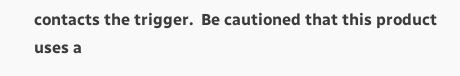contacts the trigger.  Be cautioned that this product uses a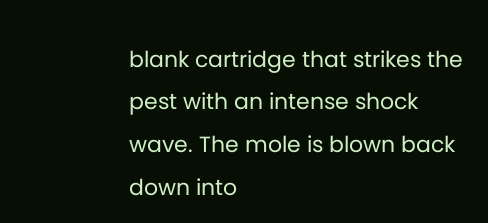blank cartridge that strikes the pest with an intense shock wave. The mole is blown back down into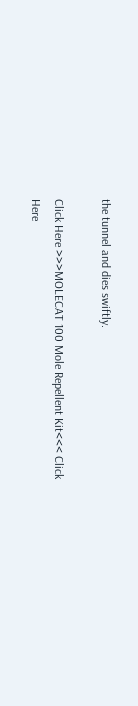the tunnel and dies swiftly.

Click Here >>>MOLECAT 100 Mole Repellent Kit<<< Click Here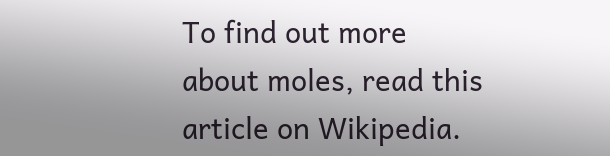To find out more about moles, read this article on Wikipedia.